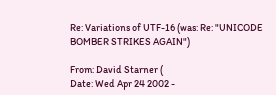Re: Variations of UTF-16 (was: Re: "UNICODE BOMBER STRIKES AGAIN")

From: David Starner (
Date: Wed Apr 24 2002 -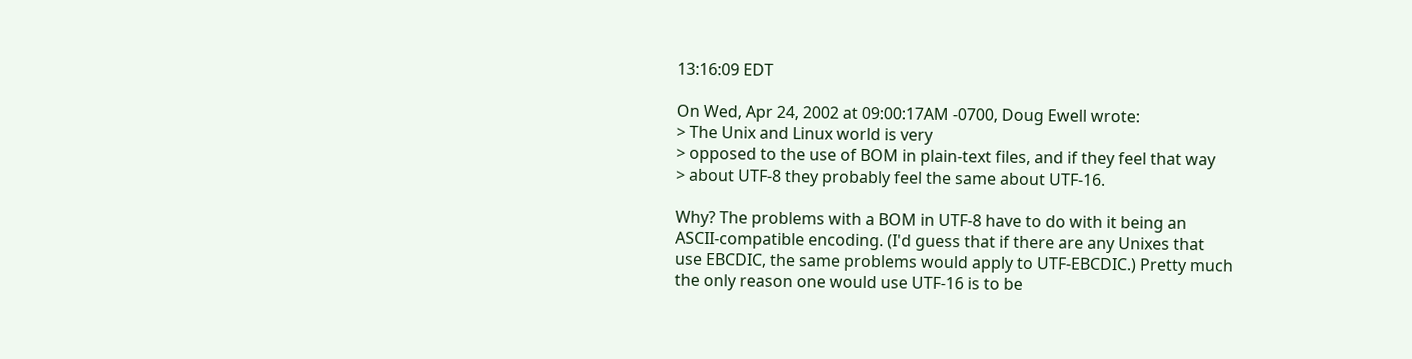13:16:09 EDT

On Wed, Apr 24, 2002 at 09:00:17AM -0700, Doug Ewell wrote:
> The Unix and Linux world is very
> opposed to the use of BOM in plain-text files, and if they feel that way
> about UTF-8 they probably feel the same about UTF-16.

Why? The problems with a BOM in UTF-8 have to do with it being an
ASCII-compatible encoding. (I'd guess that if there are any Unixes that
use EBCDIC, the same problems would apply to UTF-EBCDIC.) Pretty much
the only reason one would use UTF-16 is to be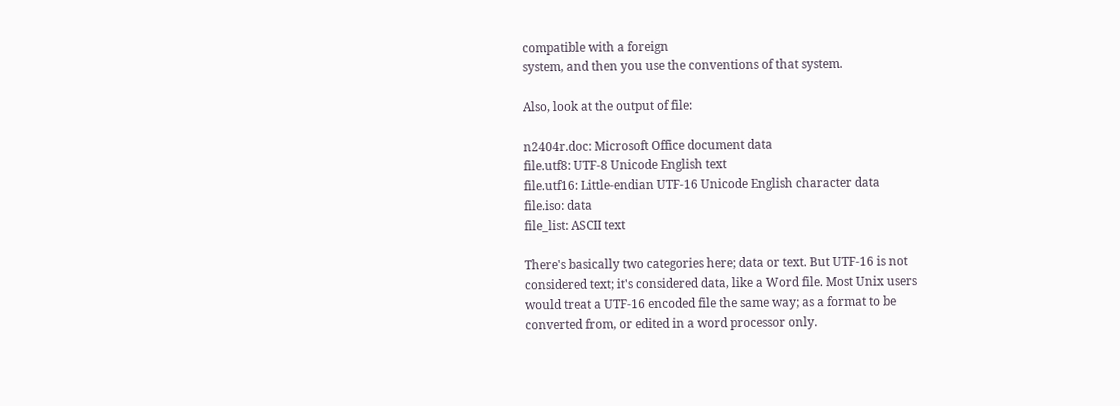compatible with a foreign
system, and then you use the conventions of that system.

Also, look at the output of file:

n2404r.doc: Microsoft Office document data
file.utf8: UTF-8 Unicode English text
file.utf16: Little-endian UTF-16 Unicode English character data
file.iso: data
file_list: ASCII text

There's basically two categories here; data or text. But UTF-16 is not
considered text; it's considered data, like a Word file. Most Unix users
would treat a UTF-16 encoded file the same way; as a format to be
converted from, or edited in a word processor only.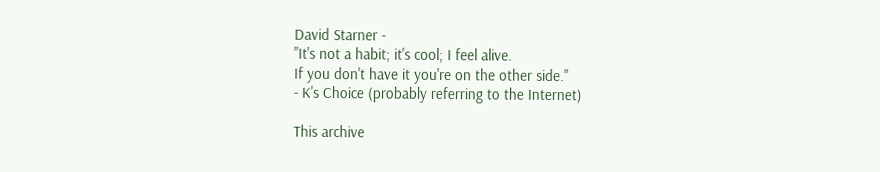David Starner -
"It's not a habit; it's cool; I feel alive.
If you don't have it you're on the other side."
- K's Choice (probably referring to the Internet)

This archive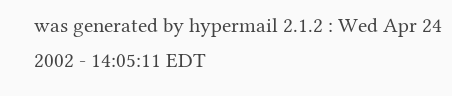was generated by hypermail 2.1.2 : Wed Apr 24 2002 - 14:05:11 EDT